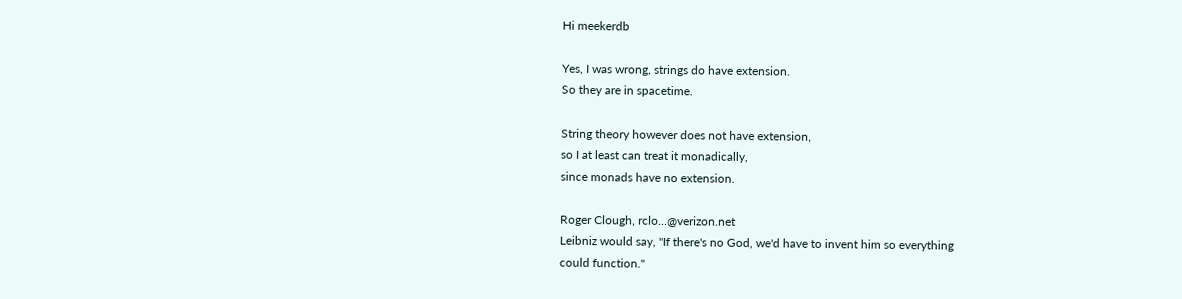Hi meekerdb

Yes, I was wrong, strings do have extension.
So they are in spacetime.

String theory however does not have extension,
so I at least can treat it monadically,
since monads have no extension.

Roger Clough, rclo...@verizon.net
Leibniz would say, "If there's no God, we'd have to invent him so everything
could function."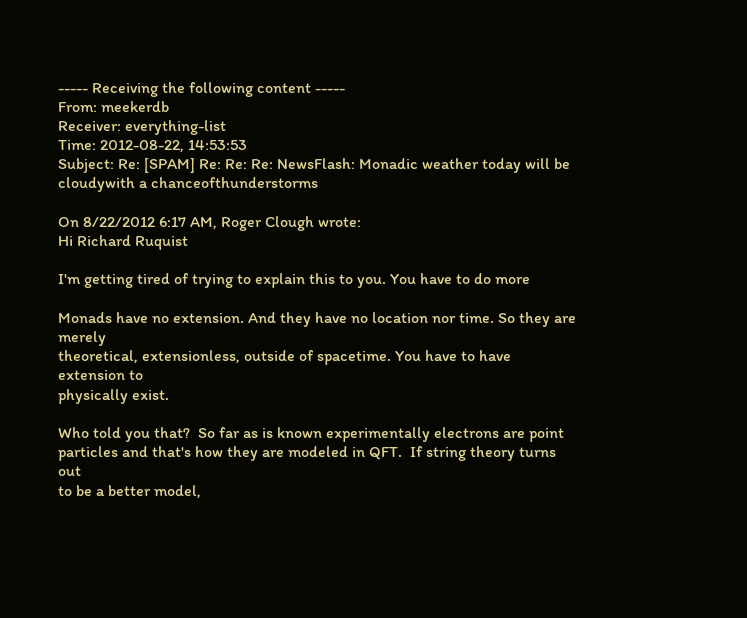----- Receiving the following content -----
From: meekerdb
Receiver: everything-list
Time: 2012-08-22, 14:53:53
Subject: Re: [SPAM] Re: Re: Re: NewsFlash: Monadic weather today will be
cloudywith a chanceofthunderstorms

On 8/22/2012 6:17 AM, Roger Clough wrote:
Hi Richard Ruquist

I'm getting tired of trying to explain this to you. You have to do more

Monads have no extension. And they have no location nor time. So they are merely
theoretical, extensionless, outside of spacetime. You have to have extension to
physically exist.

Who told you that?  So far as is known experimentally electrons are point
particles and that's how they are modeled in QFT.  If string theory turns out
to be a better model,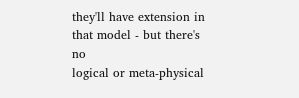they'll have extension in that model - but there's no
logical or meta-physical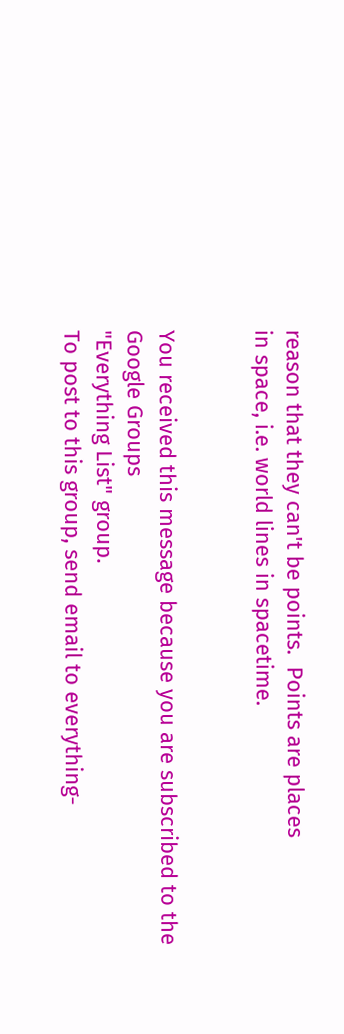reason that they can't be points.  Points are places
in space, i.e. world lines in spacetime.


You received this message because you are subscribed to the Google Groups
"Everything List" group.
To post to this group, send email to everything-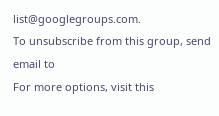list@googlegroups.com.
To unsubscribe from this group, send email to
For more options, visit this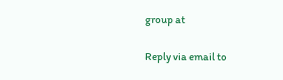group at

Reply via email to